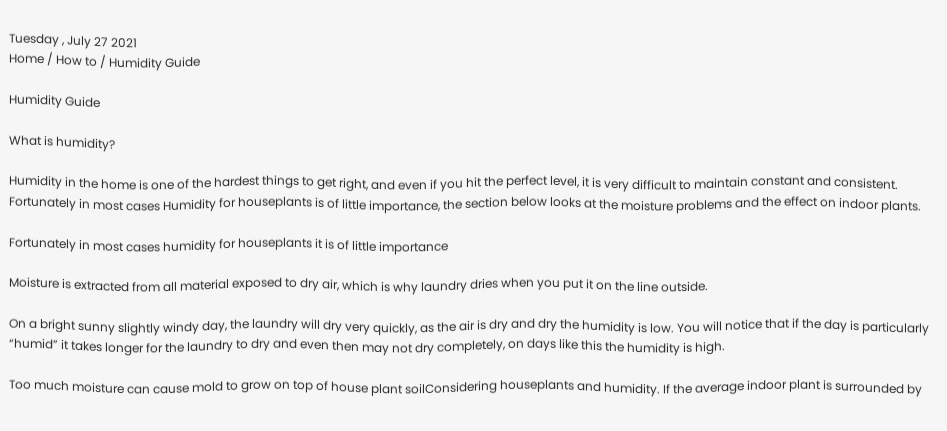Tuesday , July 27 2021
Home / How to / Humidity Guide

Humidity Guide

What is humidity?

Humidity in the home is one of the hardest things to get right, and even if you hit the perfect level, it is very difficult to maintain constant and consistent. Fortunately in most cases Humidity for houseplants is of little importance, the section below looks at the moisture problems and the effect on indoor plants.

Fortunately in most cases humidity for houseplants it is of little importance

Moisture is extracted from all material exposed to dry air, which is why laundry dries when you put it on the line outside.

On a bright sunny slightly windy day, the laundry will dry very quickly, as the air is dry and dry the humidity is low. You will notice that if the day is particularly “humid” it takes longer for the laundry to dry and even then may not dry completely, on days like this the humidity is high.

Too much moisture can cause mold to grow on top of house plant soilConsidering houseplants and humidity. If the average indoor plant is surrounded by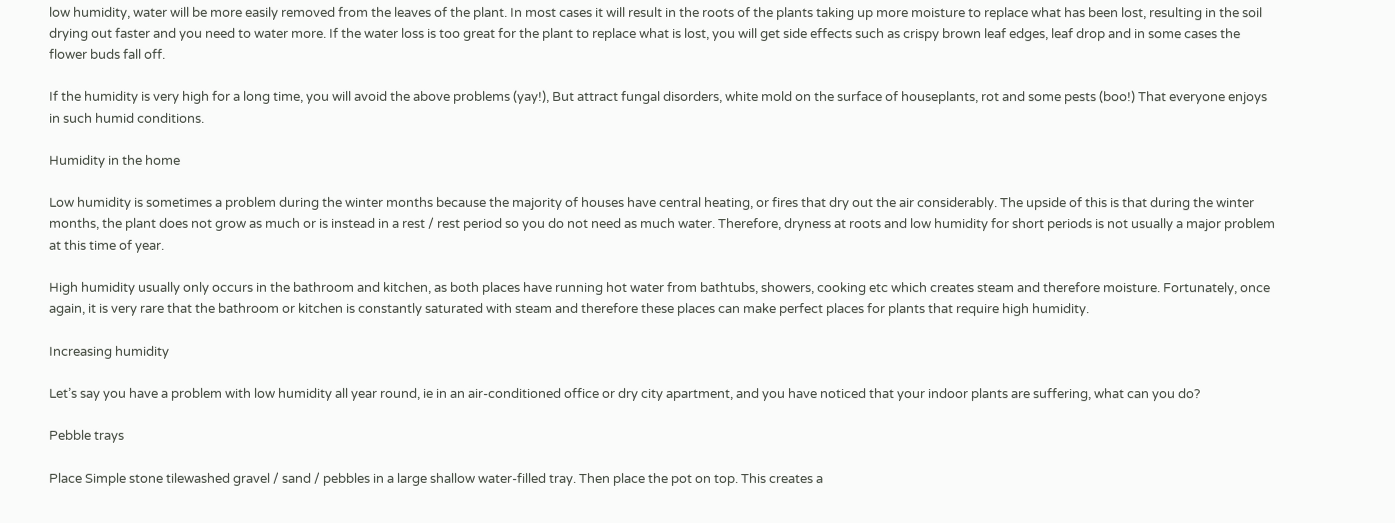low humidity, water will be more easily removed from the leaves of the plant. In most cases it will result in the roots of the plants taking up more moisture to replace what has been lost, resulting in the soil drying out faster and you need to water more. If the water loss is too great for the plant to replace what is lost, you will get side effects such as crispy brown leaf edges, leaf drop and in some cases the flower buds fall off.

If the humidity is very high for a long time, you will avoid the above problems (yay!), But attract fungal disorders, white mold on the surface of houseplants, rot and some pests (boo!) That everyone enjoys in such humid conditions.

Humidity in the home

Low humidity is sometimes a problem during the winter months because the majority of houses have central heating, or fires that dry out the air considerably. The upside of this is that during the winter months, the plant does not grow as much or is instead in a rest / rest period so you do not need as much water. Therefore, dryness at roots and low humidity for short periods is not usually a major problem at this time of year.

High humidity usually only occurs in the bathroom and kitchen, as both places have running hot water from bathtubs, showers, cooking etc which creates steam and therefore moisture. Fortunately, once again, it is very rare that the bathroom or kitchen is constantly saturated with steam and therefore these places can make perfect places for plants that require high humidity.

Increasing humidity

Let’s say you have a problem with low humidity all year round, ie in an air-conditioned office or dry city apartment, and you have noticed that your indoor plants are suffering, what can you do?

Pebble trays

Place Simple stone tilewashed gravel / sand / pebbles in a large shallow water-filled tray. Then place the pot on top. This creates a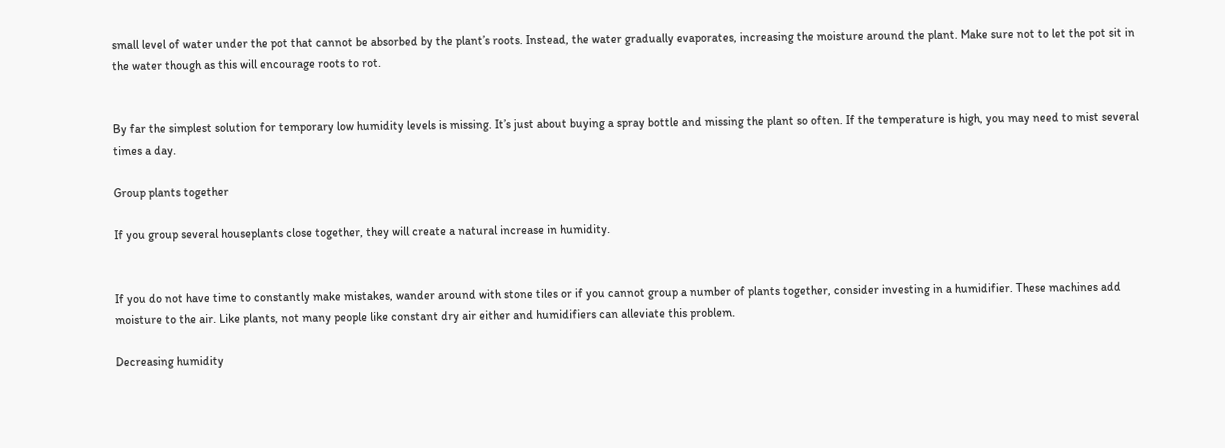small level of water under the pot that cannot be absorbed by the plant’s roots. Instead, the water gradually evaporates, increasing the moisture around the plant. Make sure not to let the pot sit in the water though as this will encourage roots to rot.


By far the simplest solution for temporary low humidity levels is missing. It’s just about buying a spray bottle and missing the plant so often. If the temperature is high, you may need to mist several times a day.

Group plants together

If you group several houseplants close together, they will create a natural increase in humidity.


If you do not have time to constantly make mistakes, wander around with stone tiles or if you cannot group a number of plants together, consider investing in a humidifier. These machines add moisture to the air. Like plants, not many people like constant dry air either and humidifiers can alleviate this problem.

Decreasing humidity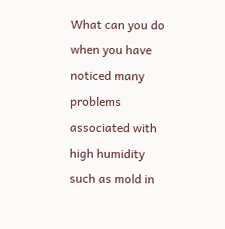What can you do when you have noticed many problems associated with high humidity such as mold in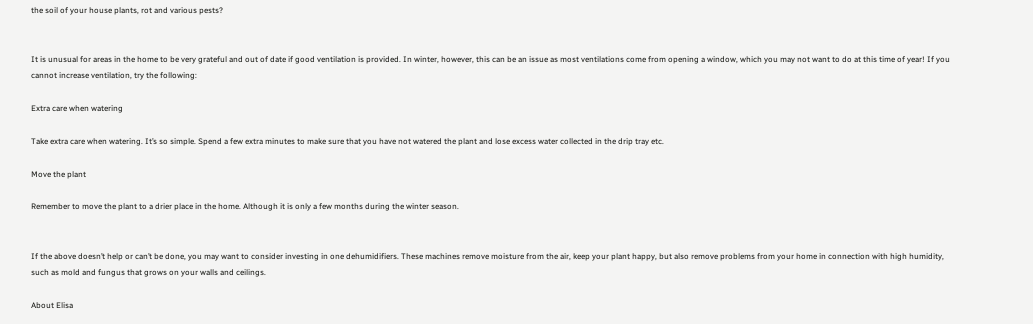the soil of your house plants, rot and various pests?


It is unusual for areas in the home to be very grateful and out of date if good ventilation is provided. In winter, however, this can be an issue as most ventilations come from opening a window, which you may not want to do at this time of year! If you cannot increase ventilation, try the following:

Extra care when watering

Take extra care when watering. It’s so simple. Spend a few extra minutes to make sure that you have not watered the plant and lose excess water collected in the drip tray etc.

Move the plant

Remember to move the plant to a drier place in the home. Although it is only a few months during the winter season.


If the above doesn’t help or can’t be done, you may want to consider investing in one dehumidifiers. These machines remove moisture from the air, keep your plant happy, but also remove problems from your home in connection with high humidity, such as mold and fungus that grows on your walls and ceilings.

About Elisa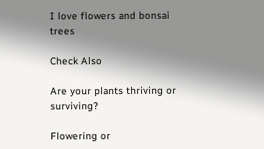I love flowers and bonsai trees

Check Also

Are your plants thriving or surviving?

Flowering or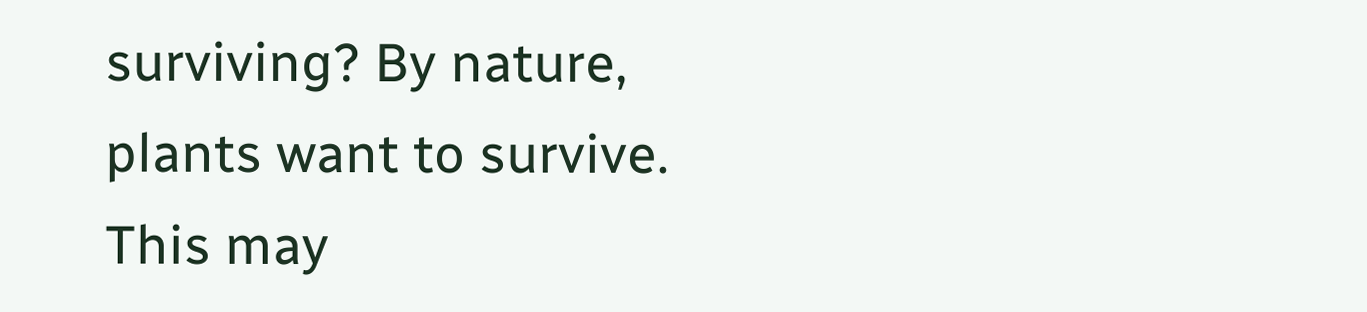surviving? By nature, plants want to survive. This may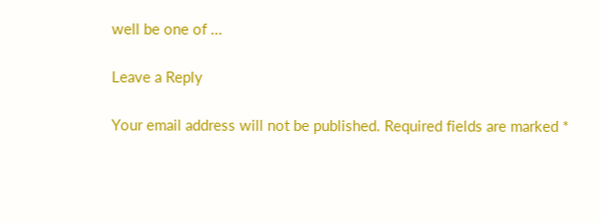well be one of …

Leave a Reply

Your email address will not be published. Required fields are marked *